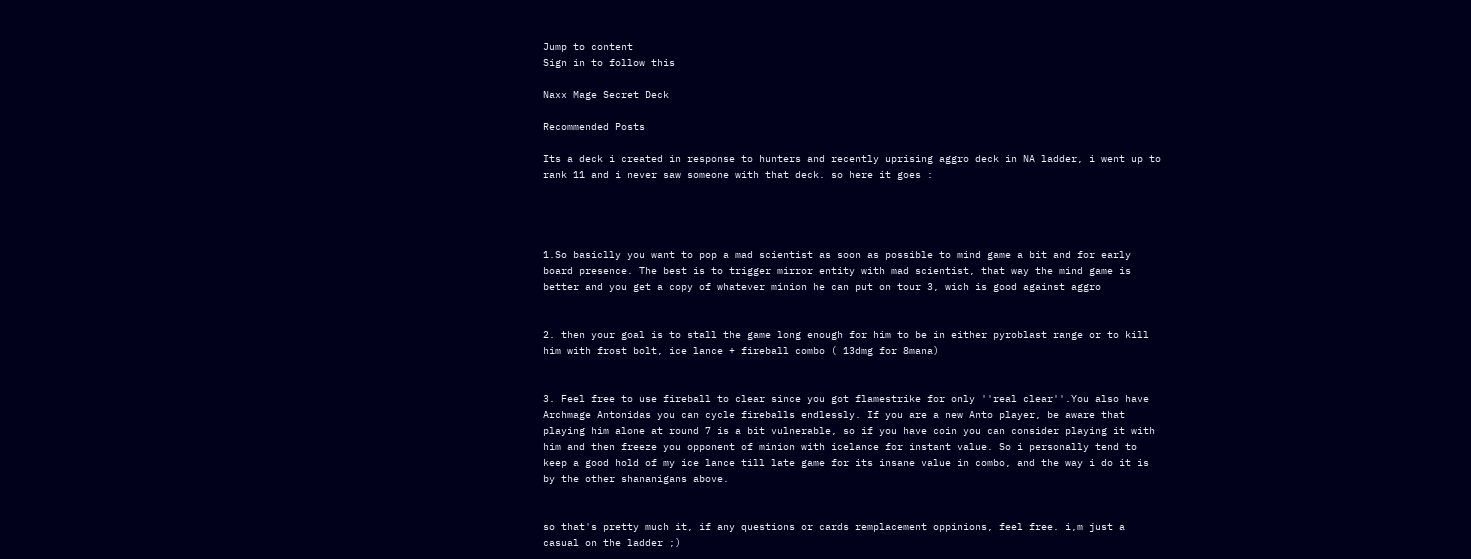Jump to content
Sign in to follow this

Naxx Mage Secret Deck

Recommended Posts

Its a deck i created in response to hunters and recently uprising aggro deck in NA ladder, i went up to rank 11 and i never saw someone with that deck. so here it goes :




1.So basiclly you want to pop a mad scientist as soon as possible to mind game a bit and for early board presence. The best is to trigger mirror entity with mad scientist, that way the mind game is better and you get a copy of whatever minion he can put on tour 3, wich is good against aggro


2. then your goal is to stall the game long enough for him to be in either pyroblast range or to kill him with frost bolt, ice lance + fireball combo ( 13dmg for 8mana)


3. Feel free to use fireball to clear since you got flamestrike for only ''real clear''.You also have Archmage Antonidas you can cycle fireballs endlessly. If you are a new Anto player, be aware that playing him alone at round 7 is a bit vulnerable, so if you have coin you can consider playing it with him and then freeze you opponent of minion with icelance for instant value. So i personally tend to keep a good hold of my ice lance till late game for its insane value in combo, and the way i do it is by the other shananigans above.


so that's pretty much it, if any questions or cards remplacement oppinions, feel free. i,m just a casual on the ladder ;)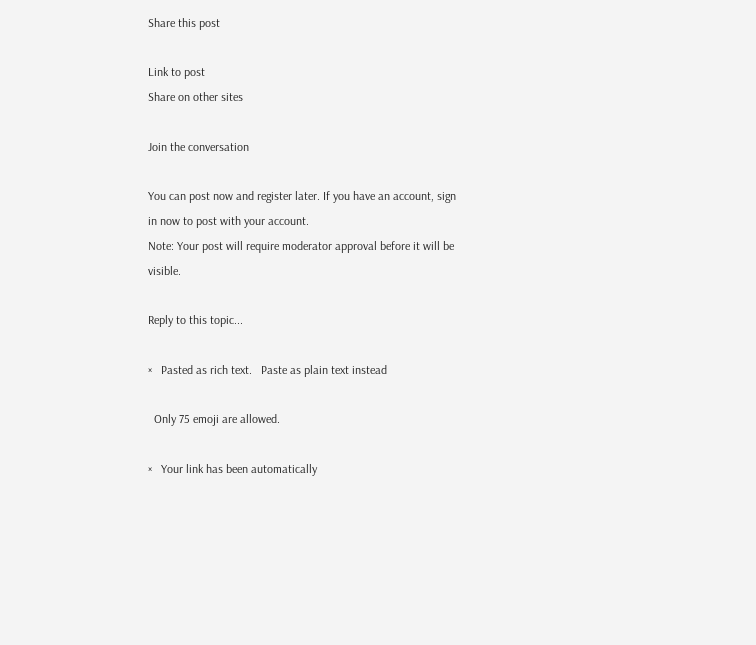Share this post

Link to post
Share on other sites

Join the conversation

You can post now and register later. If you have an account, sign in now to post with your account.
Note: Your post will require moderator approval before it will be visible.

Reply to this topic...

×   Pasted as rich text.   Paste as plain text instead

  Only 75 emoji are allowed.

×   Your link has been automatically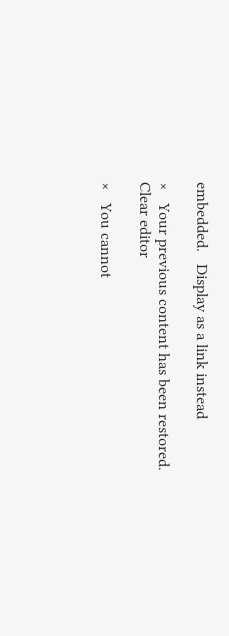embedded.   Display as a link instead

×   Your previous content has been restored.   Clear editor

×   You cannot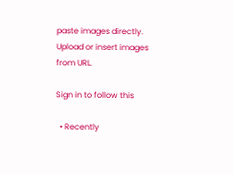paste images directly. Upload or insert images from URL.

Sign in to follow this

  • Recently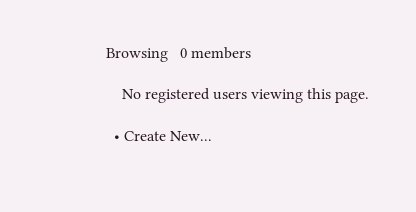Browsing   0 members

    No registered users viewing this page.

  • Create New...